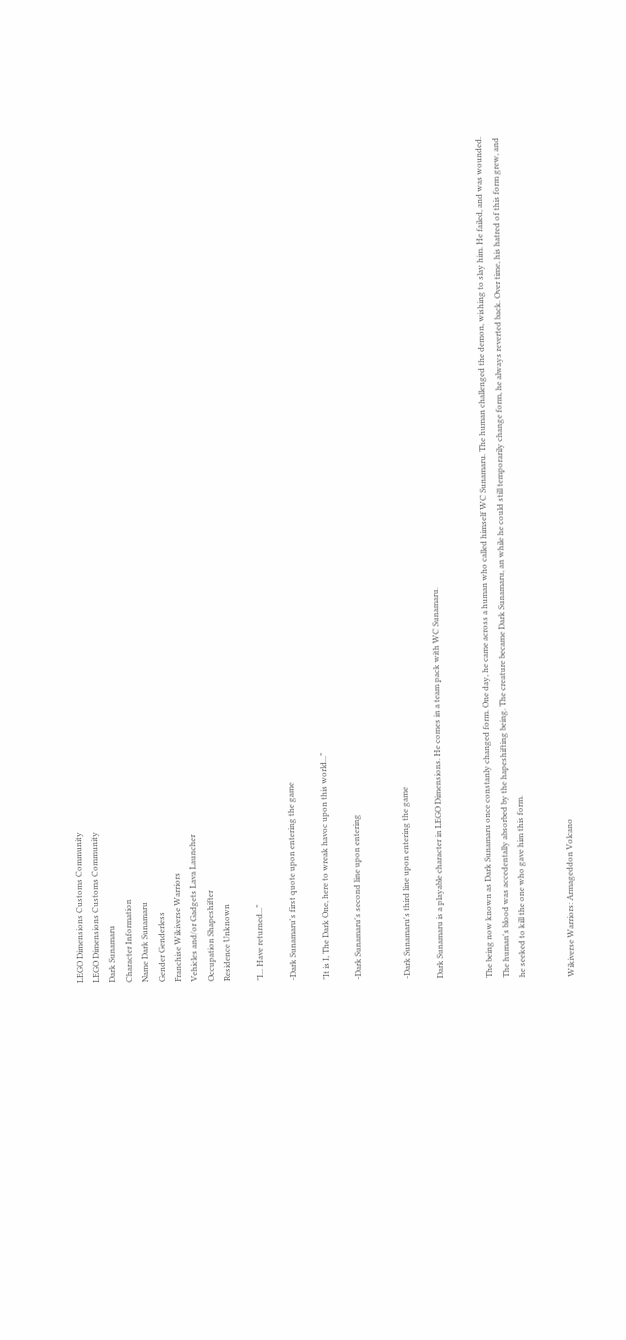LEGO Dimensions Customs Community
LEGO Dimensions Customs Community
Dark Sunamaru
Character Information
Name Dark Sunamaru
Gender Genderless
Franchise Wikiverse Warriors
Vehicles and/or Gadgets Lava Launcher
Occupation Shapeshifter
Residence Unknown

"I... Have returned..."

-Dark Sunamaru's first quote upon entering the game

"It is I, The Dark One, here to wreak havoc upon this world..."

-Dark Sunamaru's second line upon entering


-Dark Sunamaru's third line upon entering the game

Dark Sunamaru is a playable character in LEGO Dimensions. He comes in a team pack with WC Sunamaru.


The being now known as Dark Sunamaru once constanly changed form. One day, he came across a human who called himself WC Sunamaru. The human challenged the demon, wishing to slay him. He failed, and was wounded. The human's blood was accedentally absorbed by the hapeshifting being. The creature became Dark Sunamaru, an while he could still temporarily change form, he always reverted back. Over time, his hatred of this form grew, and he seeked to kill the one who gave him this form.


Wikiverse Warriors: Armageddon Volcano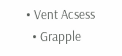• Vent Acsess
  • Grapple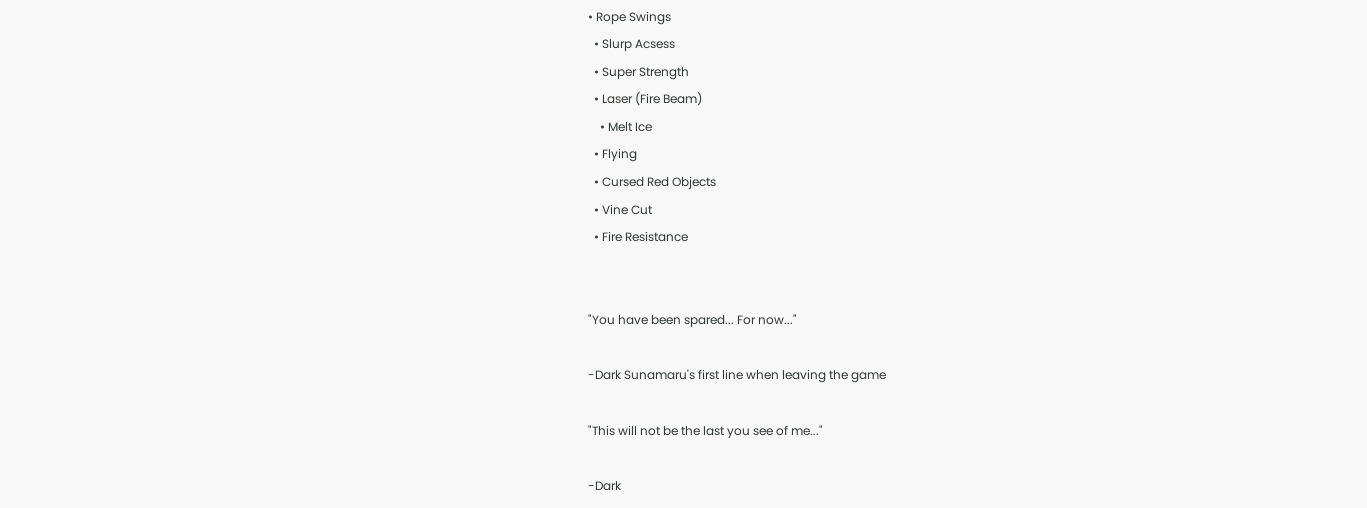• Rope Swings
  • Slurp Acsess
  • Super Strength
  • Laser (Fire Beam)
    • Melt Ice
  • Flying
  • Cursed Red Objects
  • Vine Cut
  • Fire Resistance


"You have been spared... For now..."

-Dark Sunamaru's first line when leaving the game

"This will not be the last you see of me..."

-Dark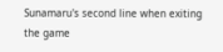Sunamaru's second line when exiting the game